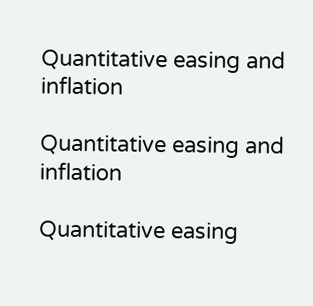Quantitative easing and inflation

Quantitative easing and inflation

Quantitative easing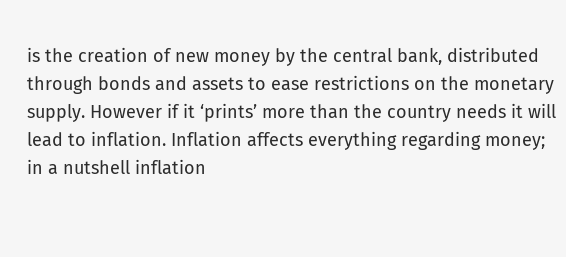is the creation of new money by the central bank, distributed through bonds and assets to ease restrictions on the monetary supply. However if it ‘prints’ more than the country needs it will lead to inflation. Inflation affects everything regarding money; in a nutshell inflation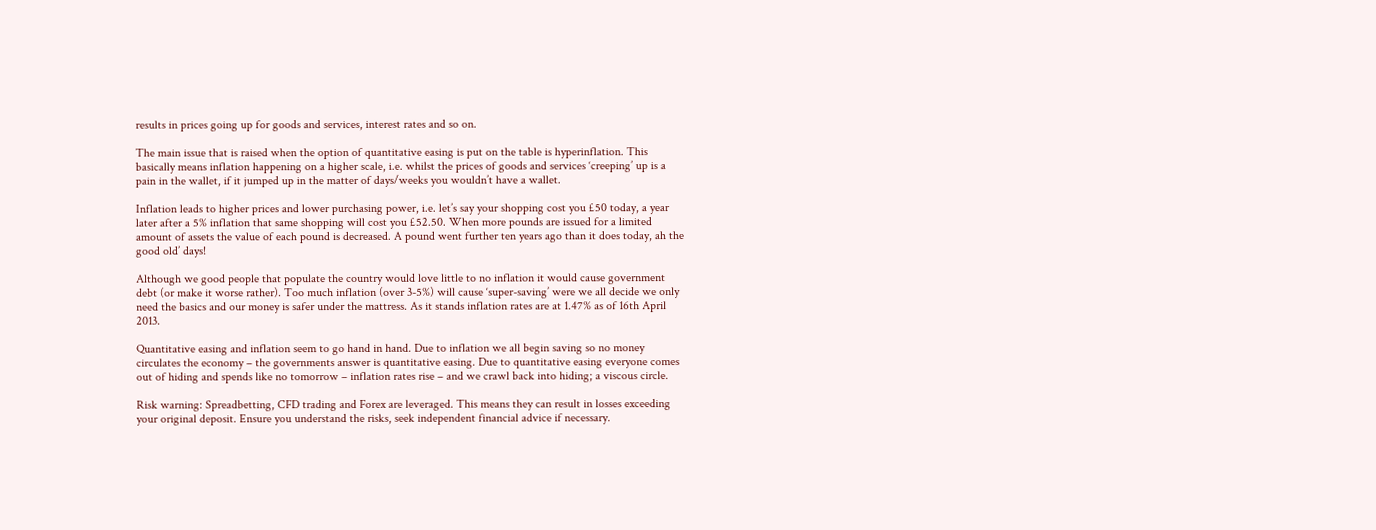results in prices going up for goods and services, interest rates and so on.

The main issue that is raised when the option of quantitative easing is put on the table is hyperinflation. This basically means inflation happening on a higher scale, i.e. whilst the prices of goods and services ‘creeping’ up is a pain in the wallet, if it jumped up in the matter of days/weeks you wouldn’t have a wallet.

Inflation leads to higher prices and lower purchasing power, i.e. let’s say your shopping cost you £50 today, a year later after a 5% inflation that same shopping will cost you £52.50. When more pounds are issued for a limited amount of assets the value of each pound is decreased. A pound went further ten years ago than it does today, ah the good old’ days!

Although we good people that populate the country would love little to no inflation it would cause government debt (or make it worse rather). Too much inflation (over 3-5%) will cause ‘super-saving’ were we all decide we only need the basics and our money is safer under the mattress. As it stands inflation rates are at 1.47% as of 16th April 2013.

Quantitative easing and inflation seem to go hand in hand. Due to inflation we all begin saving so no money circulates the economy – the governments answer is quantitative easing. Due to quantitative easing everyone comes out of hiding and spends like no tomorrow – inflation rates rise – and we crawl back into hiding; a viscous circle.

Risk warning: Spreadbetting, CFD trading and Forex are leveraged. This means they can result in losses exceeding your original deposit. Ensure you understand the risks, seek independent financial advice if necessary.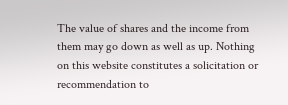The value of shares and the income from them may go down as well as up. Nothing on this website constitutes a solicitation or recommendation to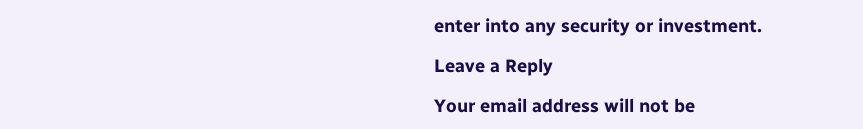enter into any security or investment.

Leave a Reply

Your email address will not be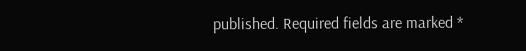published. Required fields are marked *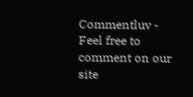Commentluv - Feel free to comment on our site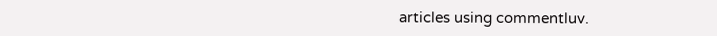articles using commentluv.